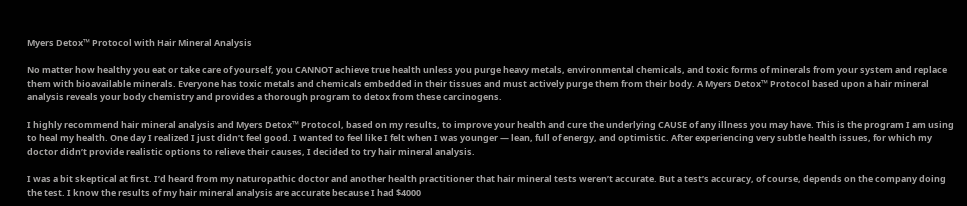Myers Detox™ Protocol with Hair Mineral Analysis

No matter how healthy you eat or take care of yourself, you CANNOT achieve true health unless you purge heavy metals, environmental chemicals, and toxic forms of minerals from your system and replace them with bioavailable minerals. Everyone has toxic metals and chemicals embedded in their tissues and must actively purge them from their body. A Myers Detox™ Protocol based upon a hair mineral analysis reveals your body chemistry and provides a thorough program to detox from these carcinogens.

I highly recommend hair mineral analysis and Myers Detox™ Protocol, based on my results, to improve your health and cure the underlying CAUSE of any illness you may have. This is the program I am using to heal my health. One day I realized I just didn’t feel good. I wanted to feel like I felt when I was younger — lean, full of energy, and optimistic. After experiencing very subtle health issues, for which my doctor didn’t provide realistic options to relieve their causes, I decided to try hair mineral analysis.

I was a bit skeptical at first. I’d heard from my naturopathic doctor and another health practitioner that hair mineral tests weren’t accurate. But a test’s accuracy, of course, depends on the company doing the test. I know the results of my hair mineral analysis are accurate because I had $4000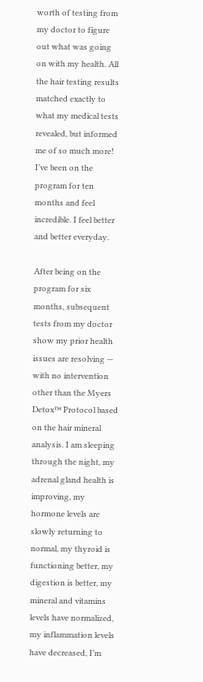worth of testing from my doctor to figure out what was going on with my health. All the hair testing results matched exactly to what my medical tests revealed, but informed me of so much more! I’ve been on the program for ten months and feel incredible. I feel better and better everyday.

After being on the program for six months, subsequent tests from my doctor show my prior health issues are resolving — with no intervention other than the Myers Detox™ Protocol based on the hair mineral analysis. I am sleeping through the night, my adrenal gland health is improving, my hormone levels are slowly returning to normal, my thyroid is functioning better, my digestion is better, my mineral and vitamins levels have normalized, my inflammation levels have decreased, I’m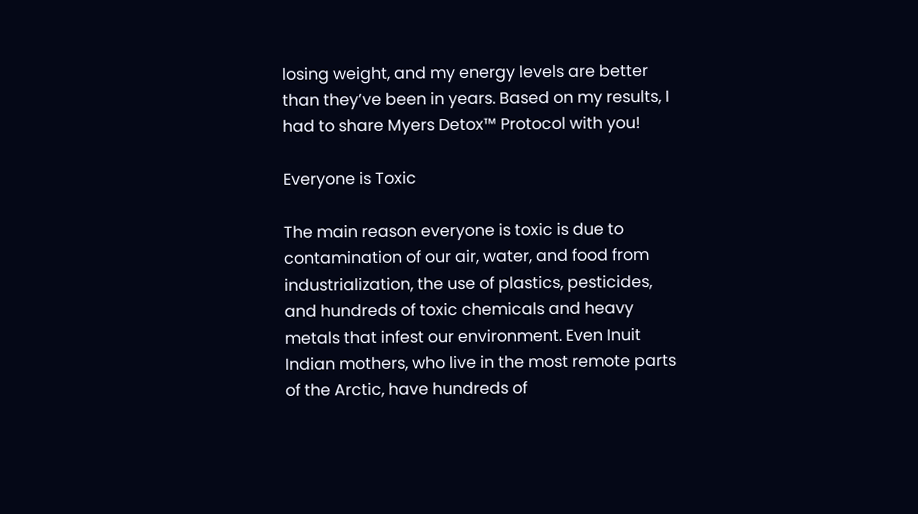losing weight, and my energy levels are better than they’ve been in years. Based on my results, I had to share Myers Detox™ Protocol with you!

Everyone is Toxic

The main reason everyone is toxic is due to contamination of our air, water, and food from industrialization, the use of plastics, pesticides, and hundreds of toxic chemicals and heavy metals that infest our environment. Even Inuit Indian mothers, who live in the most remote parts of the Arctic, have hundreds of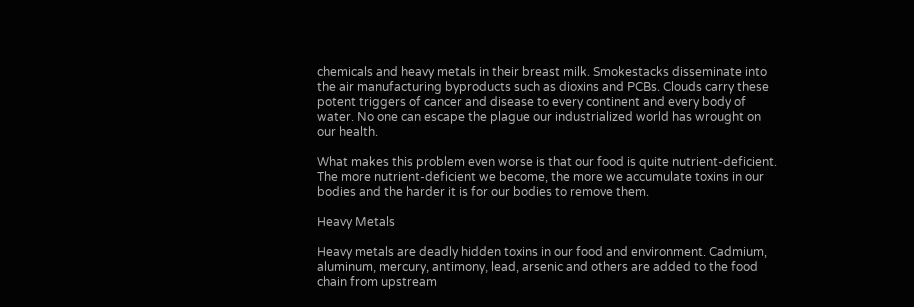chemicals and heavy metals in their breast milk. Smokestacks disseminate into the air manufacturing byproducts such as dioxins and PCBs. Clouds carry these potent triggers of cancer and disease to every continent and every body of water. No one can escape the plague our industrialized world has wrought on our health.

What makes this problem even worse is that our food is quite nutrient-deficient.  The more nutrient-deficient we become, the more we accumulate toxins in our bodies and the harder it is for our bodies to remove them.

Heavy Metals

Heavy metals are deadly hidden toxins in our food and environment. Cadmium, aluminum, mercury, antimony, lead, arsenic and others are added to the food chain from upstream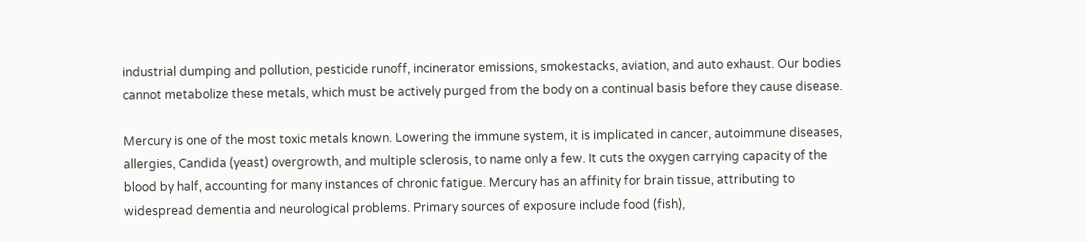industrial dumping and pollution, pesticide runoff, incinerator emissions, smokestacks, aviation, and auto exhaust. Our bodies cannot metabolize these metals, which must be actively purged from the body on a continual basis before they cause disease.

Mercury is one of the most toxic metals known. Lowering the immune system, it is implicated in cancer, autoimmune diseases, allergies, Candida (yeast) overgrowth, and multiple sclerosis, to name only a few. It cuts the oxygen carrying capacity of the blood by half, accounting for many instances of chronic fatigue. Mercury has an affinity for brain tissue, attributing to widespread dementia and neurological problems. Primary sources of exposure include food (fish),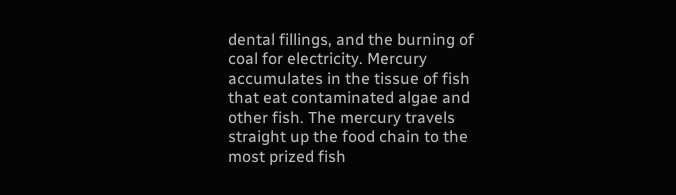dental fillings, and the burning of coal for electricity. Mercury accumulates in the tissue of fish that eat contaminated algae and other fish. The mercury travels straight up the food chain to the most prized fish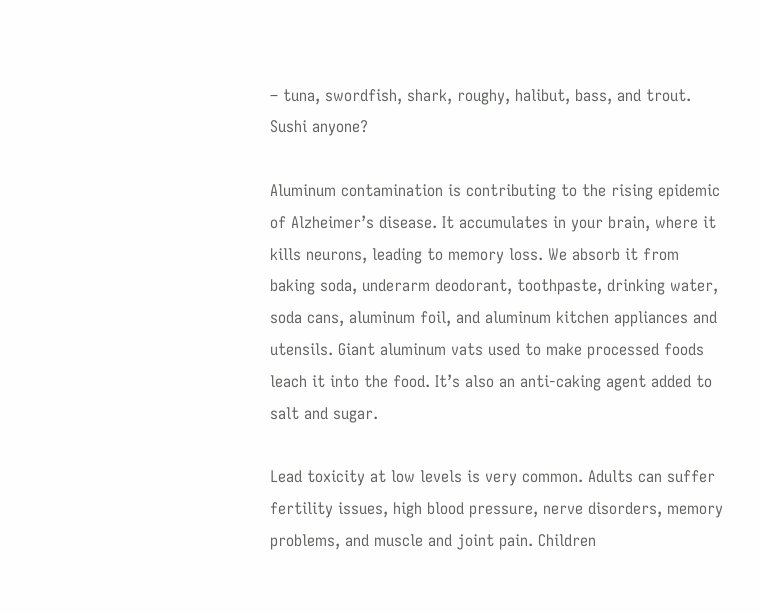– tuna, swordfish, shark, roughy, halibut, bass, and trout. Sushi anyone?

Aluminum contamination is contributing to the rising epidemic of Alzheimer’s disease. It accumulates in your brain, where it kills neurons, leading to memory loss. We absorb it from baking soda, underarm deodorant, toothpaste, drinking water, soda cans, aluminum foil, and aluminum kitchen appliances and utensils. Giant aluminum vats used to make processed foods leach it into the food. It’s also an anti-caking agent added to salt and sugar.

Lead toxicity at low levels is very common. Adults can suffer fertility issues, high blood pressure, nerve disorders, memory problems, and muscle and joint pain. Children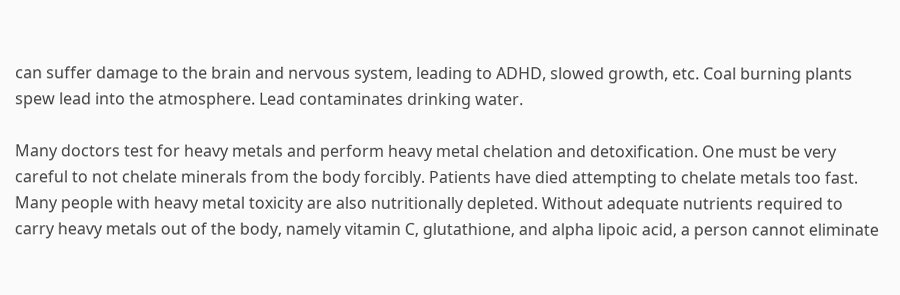can suffer damage to the brain and nervous system, leading to ADHD, slowed growth, etc. Coal burning plants spew lead into the atmosphere. Lead contaminates drinking water.

Many doctors test for heavy metals and perform heavy metal chelation and detoxification. One must be very careful to not chelate minerals from the body forcibly. Patients have died attempting to chelate metals too fast. Many people with heavy metal toxicity are also nutritionally depleted. Without adequate nutrients required to carry heavy metals out of the body, namely vitamin C, glutathione, and alpha lipoic acid, a person cannot eliminate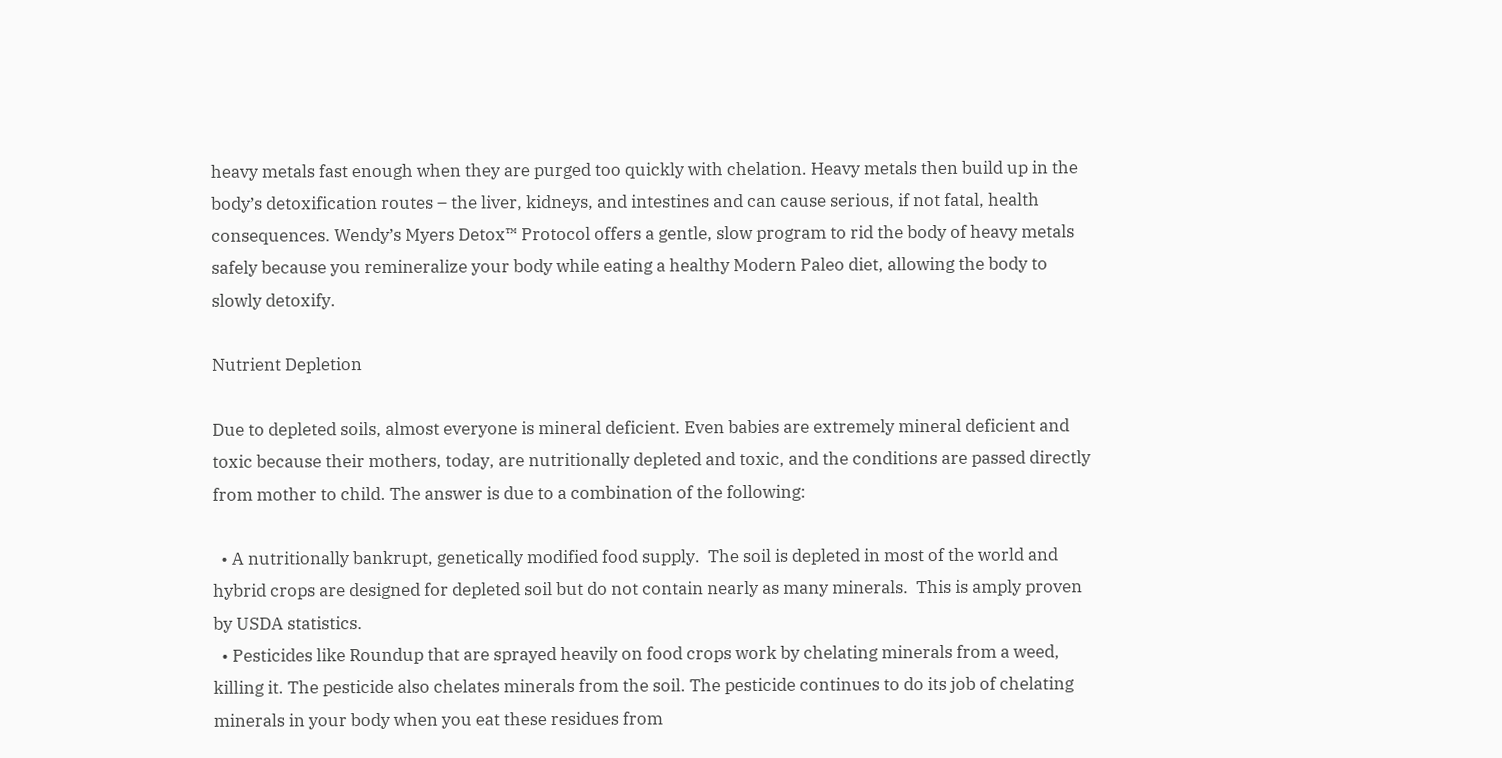heavy metals fast enough when they are purged too quickly with chelation. Heavy metals then build up in the body’s detoxification routes – the liver, kidneys, and intestines and can cause serious, if not fatal, health consequences. Wendy’s Myers Detox™ Protocol offers a gentle, slow program to rid the body of heavy metals safely because you remineralize your body while eating a healthy Modern Paleo diet, allowing the body to slowly detoxify.

Nutrient Depletion

Due to depleted soils, almost everyone is mineral deficient. Even babies are extremely mineral deficient and toxic because their mothers, today, are nutritionally depleted and toxic, and the conditions are passed directly from mother to child. The answer is due to a combination of the following:

  • A nutritionally bankrupt, genetically modified food supply.  The soil is depleted in most of the world and hybrid crops are designed for depleted soil but do not contain nearly as many minerals.  This is amply proven by USDA statistics.
  • Pesticides like Roundup that are sprayed heavily on food crops work by chelating minerals from a weed, killing it. The pesticide also chelates minerals from the soil. The pesticide continues to do its job of chelating minerals in your body when you eat these residues from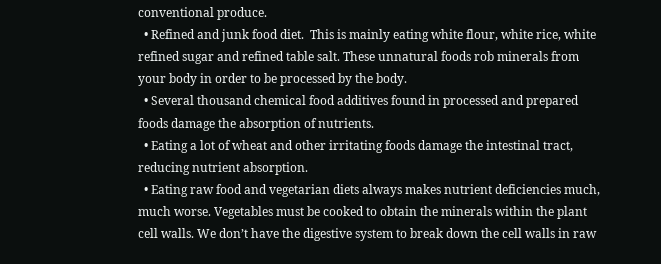conventional produce.
  • Refined and junk food diet.  This is mainly eating white flour, white rice, white refined sugar and refined table salt. These unnatural foods rob minerals from your body in order to be processed by the body.
  • Several thousand chemical food additives found in processed and prepared foods damage the absorption of nutrients.
  • Eating a lot of wheat and other irritating foods damage the intestinal tract, reducing nutrient absorption.
  • Eating raw food and vegetarian diets always makes nutrient deficiencies much, much worse. Vegetables must be cooked to obtain the minerals within the plant cell walls. We don’t have the digestive system to break down the cell walls in raw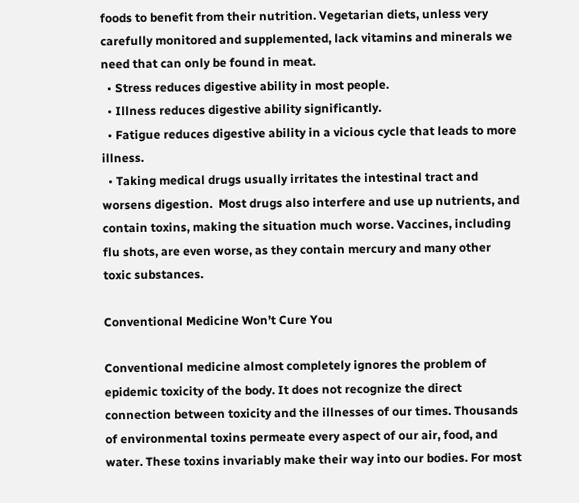foods to benefit from their nutrition. Vegetarian diets, unless very carefully monitored and supplemented, lack vitamins and minerals we need that can only be found in meat.
  • Stress reduces digestive ability in most people.
  • Illness reduces digestive ability significantly.
  • Fatigue reduces digestive ability in a vicious cycle that leads to more illness.
  • Taking medical drugs usually irritates the intestinal tract and worsens digestion.  Most drugs also interfere and use up nutrients, and contain toxins, making the situation much worse. Vaccines, including flu shots, are even worse, as they contain mercury and many other toxic substances.

Conventional Medicine Won’t Cure You

Conventional medicine almost completely ignores the problem of epidemic toxicity of the body. It does not recognize the direct connection between toxicity and the illnesses of our times. Thousands of environmental toxins permeate every aspect of our air, food, and water. These toxins invariably make their way into our bodies. For most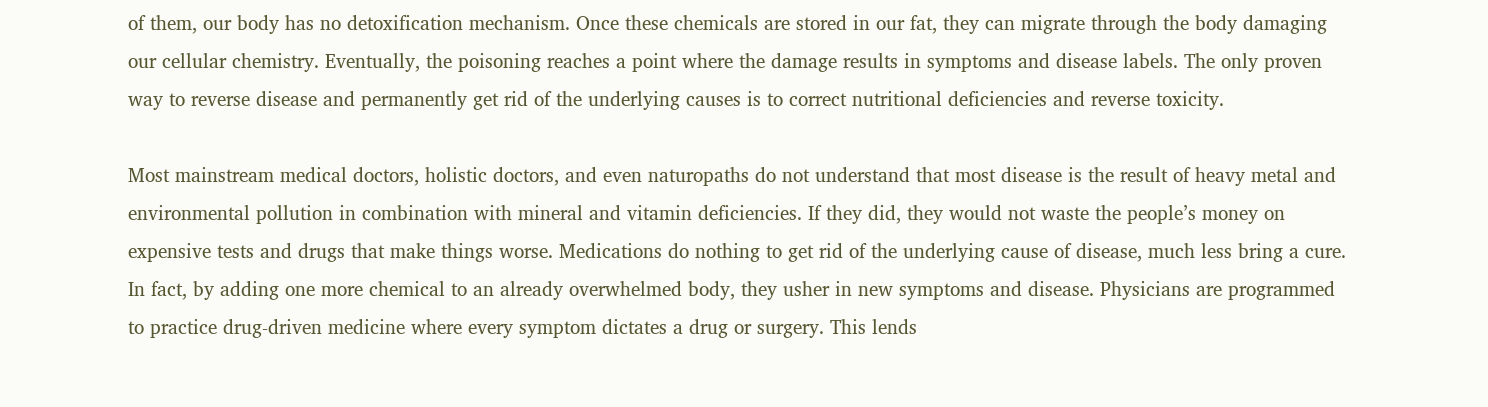of them, our body has no detoxification mechanism. Once these chemicals are stored in our fat, they can migrate through the body damaging our cellular chemistry. Eventually, the poisoning reaches a point where the damage results in symptoms and disease labels. The only proven way to reverse disease and permanently get rid of the underlying causes is to correct nutritional deficiencies and reverse toxicity.

Most mainstream medical doctors, holistic doctors, and even naturopaths do not understand that most disease is the result of heavy metal and environmental pollution in combination with mineral and vitamin deficiencies. If they did, they would not waste the people’s money on expensive tests and drugs that make things worse. Medications do nothing to get rid of the underlying cause of disease, much less bring a cure. In fact, by adding one more chemical to an already overwhelmed body, they usher in new symptoms and disease. Physicians are programmed to practice drug-driven medicine where every symptom dictates a drug or surgery. This lends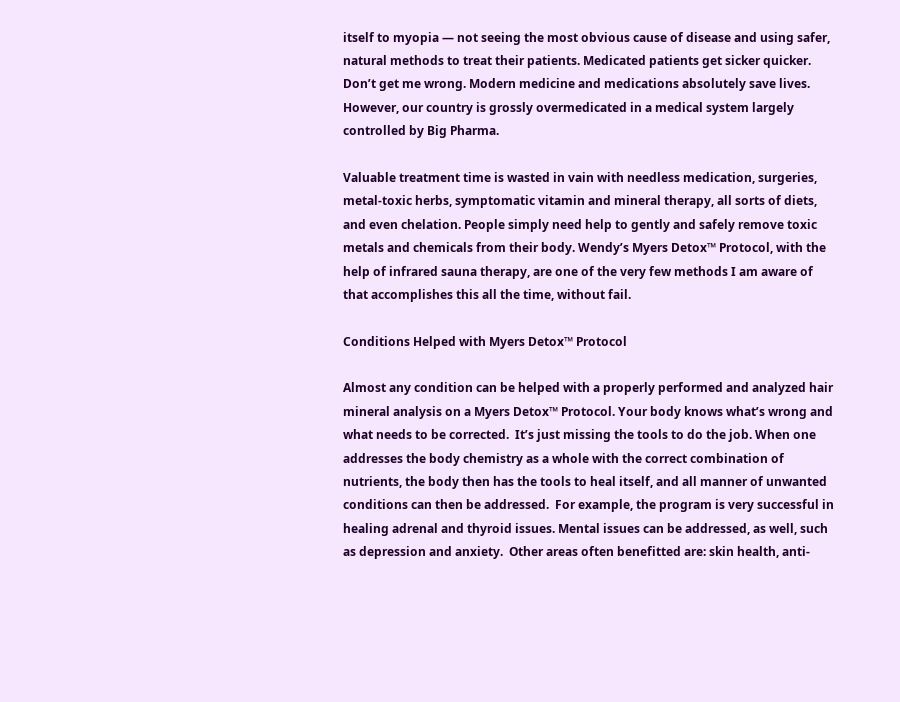itself to myopia — not seeing the most obvious cause of disease and using safer, natural methods to treat their patients. Medicated patients get sicker quicker. Don’t get me wrong. Modern medicine and medications absolutely save lives. However, our country is grossly overmedicated in a medical system largely controlled by Big Pharma.

Valuable treatment time is wasted in vain with needless medication, surgeries, metal-toxic herbs, symptomatic vitamin and mineral therapy, all sorts of diets, and even chelation. People simply need help to gently and safely remove toxic metals and chemicals from their body. Wendy’s Myers Detox™ Protocol, with the help of infrared sauna therapy, are one of the very few methods I am aware of that accomplishes this all the time, without fail.

Conditions Helped with Myers Detox™ Protocol

Almost any condition can be helped with a properly performed and analyzed hair mineral analysis on a Myers Detox™ Protocol. Your body knows what’s wrong and what needs to be corrected.  It’s just missing the tools to do the job. When one addresses the body chemistry as a whole with the correct combination of nutrients, the body then has the tools to heal itself, and all manner of unwanted conditions can then be addressed.  For example, the program is very successful in healing adrenal and thyroid issues. Mental issues can be addressed, as well, such as depression and anxiety.  Other areas often benefitted are: skin health, anti-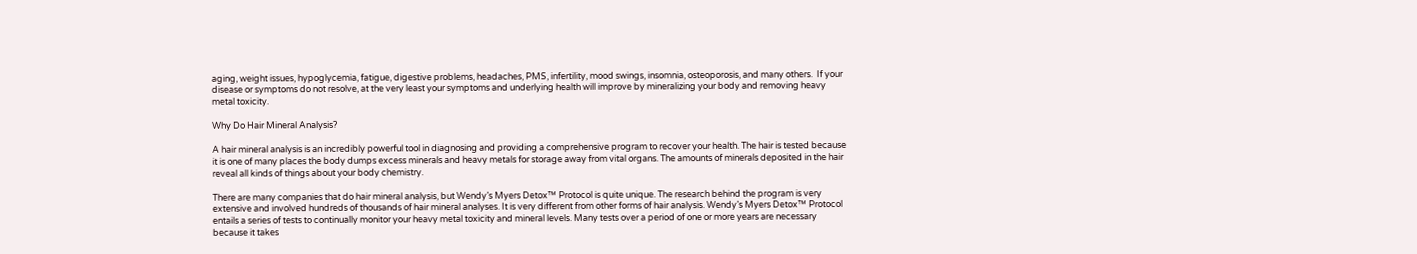aging, weight issues, hypoglycemia, fatigue, digestive problems, headaches, PMS, infertility, mood swings, insomnia, osteoporosis, and many others.  If your disease or symptoms do not resolve, at the very least your symptoms and underlying health will improve by mineralizing your body and removing heavy metal toxicity.

Why Do Hair Mineral Analysis?

A hair mineral analysis is an incredibly powerful tool in diagnosing and providing a comprehensive program to recover your health. The hair is tested because it is one of many places the body dumps excess minerals and heavy metals for storage away from vital organs. The amounts of minerals deposited in the hair reveal all kinds of things about your body chemistry.

There are many companies that do hair mineral analysis, but Wendy’s Myers Detox™ Protocol is quite unique. The research behind the program is very extensive and involved hundreds of thousands of hair mineral analyses. It is very different from other forms of hair analysis. Wendy’s Myers Detox™ Protocol entails a series of tests to continually monitor your heavy metal toxicity and mineral levels. Many tests over a period of one or more years are necessary because it takes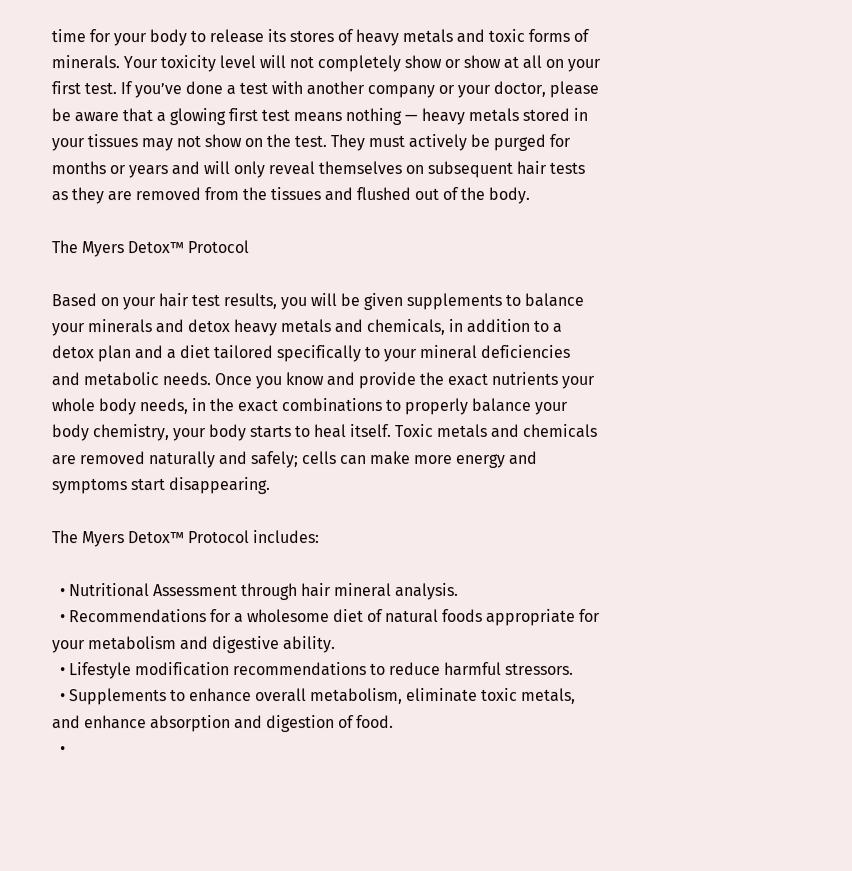time for your body to release its stores of heavy metals and toxic forms of minerals. Your toxicity level will not completely show or show at all on your first test. If you’ve done a test with another company or your doctor, please be aware that a glowing first test means nothing — heavy metals stored in your tissues may not show on the test. They must actively be purged for months or years and will only reveal themselves on subsequent hair tests as they are removed from the tissues and flushed out of the body.

The Myers Detox™ Protocol

Based on your hair test results, you will be given supplements to balance your minerals and detox heavy metals and chemicals, in addition to a detox plan and a diet tailored specifically to your mineral deficiencies and metabolic needs. Once you know and provide the exact nutrients your whole body needs, in the exact combinations to properly balance your body chemistry, your body starts to heal itself. Toxic metals and chemicals are removed naturally and safely; cells can make more energy and symptoms start disappearing.

The Myers Detox™ Protocol includes:

  • Nutritional Assessment through hair mineral analysis.
  • Recommendations for a wholesome diet of natural foods appropriate for your metabolism and digestive ability.
  • Lifestyle modification recommendations to reduce harmful stressors.
  • Supplements to enhance overall metabolism, eliminate toxic metals, and enhance absorption and digestion of food.
  •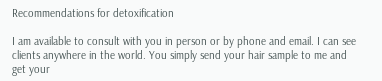Recommendations for detoxification

I am available to consult with you in person or by phone and email. I can see clients anywhere in the world. You simply send your hair sample to me and get your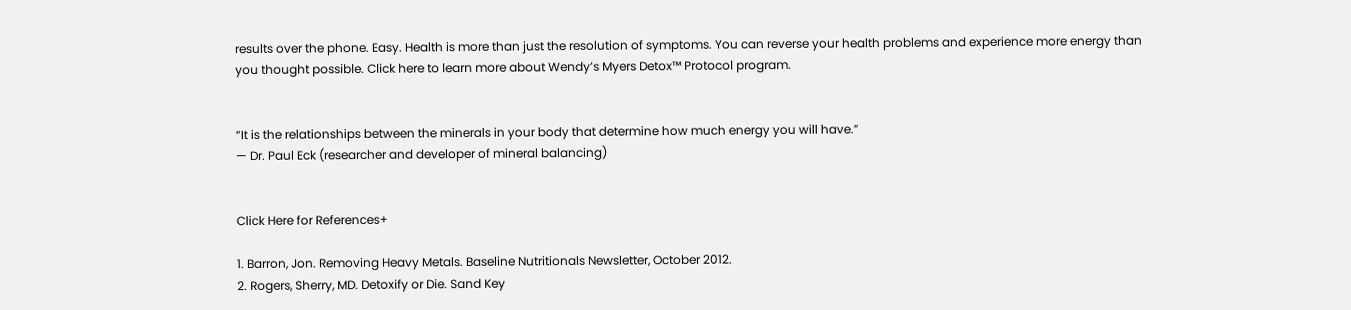results over the phone. Easy. Health is more than just the resolution of symptoms. You can reverse your health problems and experience more energy than you thought possible. Click here to learn more about Wendy’s Myers Detox™ Protocol program.


“It is the relationships between the minerals in your body that determine how much energy you will have.”
— Dr. Paul Eck (researcher and developer of mineral balancing)


Click Here for References+

1. Barron, Jon. Removing Heavy Metals. Baseline Nutritionals Newsletter, October 2012.
2. Rogers, Sherry, MD. Detoxify or Die. Sand Key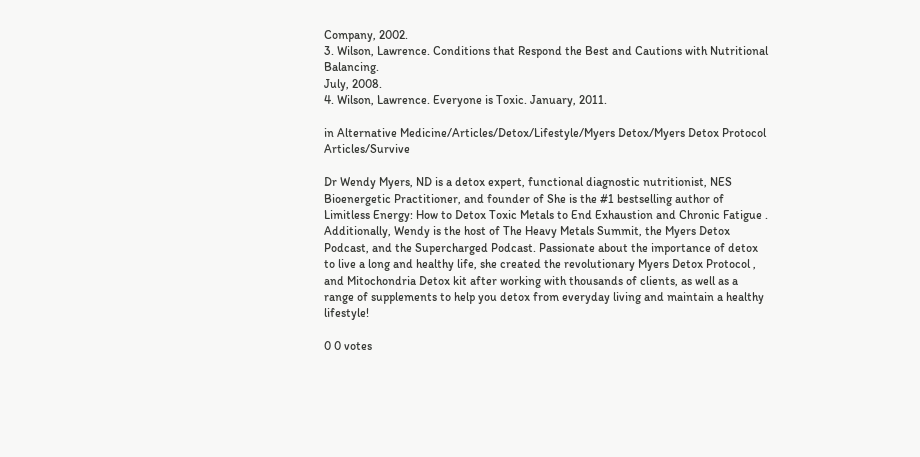Company, 2002.
3. Wilson, Lawrence. Conditions that Respond the Best and Cautions with Nutritional Balancing.
July, 2008.
4. Wilson, Lawrence. Everyone is Toxic. January, 2011.

in Alternative Medicine/Articles/Detox/Lifestyle/Myers Detox/Myers Detox Protocol Articles/Survive

Dr Wendy Myers, ND is a detox expert, functional diagnostic nutritionist, NES Bioenergetic Practitioner, and founder of She is the #1 bestselling author of Limitless Energy: How to Detox Toxic Metals to End Exhaustion and Chronic Fatigue . Additionally, Wendy is the host of The Heavy Metals Summit, the Myers Detox Podcast, and the Supercharged Podcast. Passionate about the importance of detox to live a long and healthy life, she created the revolutionary Myers Detox Protocol , and Mitochondria Detox kit after working with thousands of clients, as well as a range of supplements to help you detox from everyday living and maintain a healthy lifestyle!

0 0 votes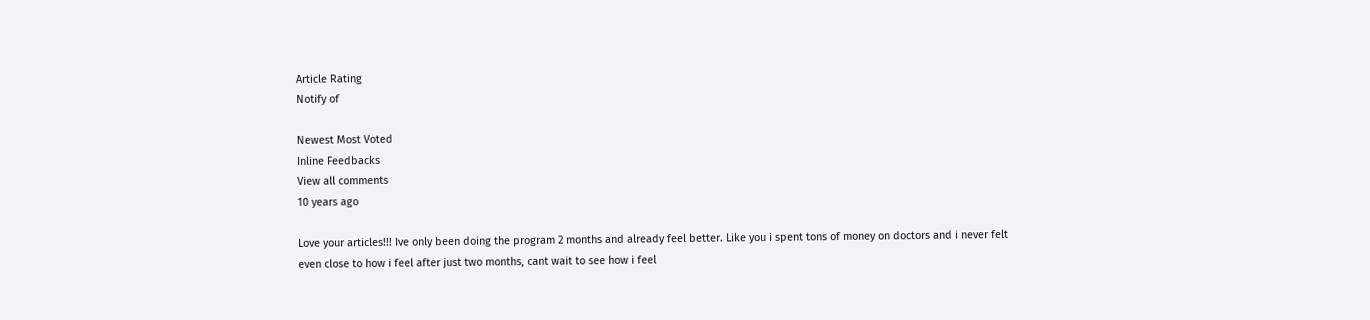Article Rating
Notify of

Newest Most Voted
Inline Feedbacks
View all comments
10 years ago

Love your articles!!! Ive only been doing the program 2 months and already feel better. Like you i spent tons of money on doctors and i never felt even close to how i feel after just two months, cant wait to see how i feel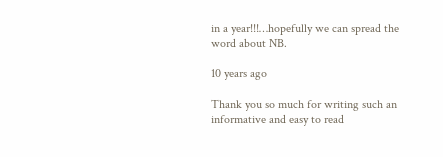in a year!!!…hopefully we can spread the word about NB.

10 years ago

Thank you so much for writing such an informative and easy to read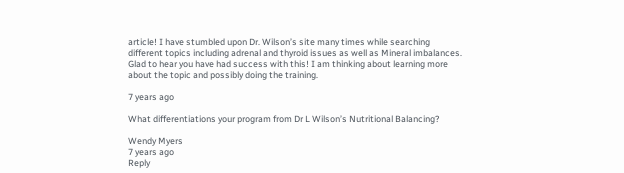article! I have stumbled upon Dr. Wilson’s site many times while searching different topics including adrenal and thyroid issues as well as Mineral imbalances. Glad to hear you have had success with this! I am thinking about learning more about the topic and possibly doing the training.

7 years ago

What differentiations your program from Dr L Wilson’s Nutritional Balancing?

Wendy Myers
7 years ago
Reply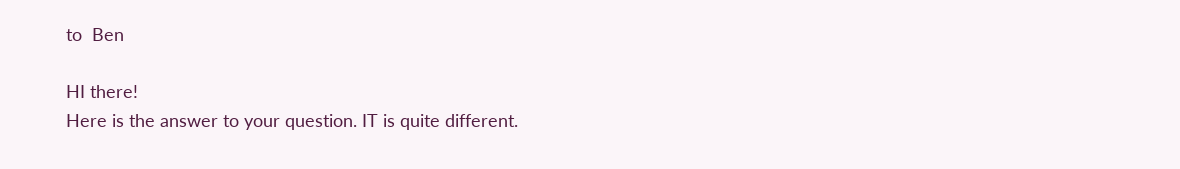to  Ben

HI there!
Here is the answer to your question. IT is quite different.